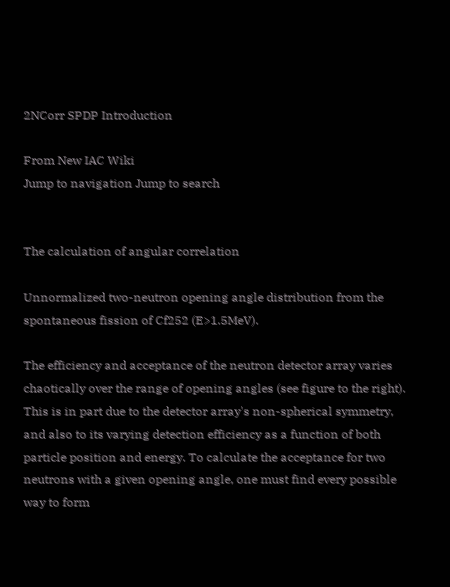2NCorr SPDP Introduction

From New IAC Wiki
Jump to navigation Jump to search


The calculation of angular correlation

Unnormalized two-neutron opening angle distribution from the spontaneous fission of Cf252 (E>1.5MeV).

The efficiency and acceptance of the neutron detector array varies chaotically over the range of opening angles (see figure to the right). This is in part due to the detector array's non-spherical symmetry, and also to its varying detection efficiency as a function of both particle position and energy. To calculate the acceptance for two neutrons with a given opening angle, one must find every possible way to form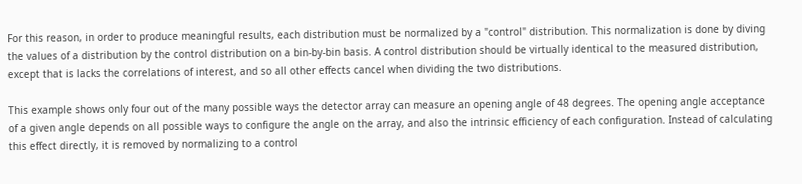For this reason, in order to produce meaningful results, each distribution must be normalized by a "control" distribution. This normalization is done by diving the values of a distribution by the control distribution on a bin-by-bin basis. A control distribution should be virtually identical to the measured distribution, except that is lacks the correlations of interest, and so all other effects cancel when dividing the two distributions.

This example shows only four out of the many possible ways the detector array can measure an opening angle of 48 degrees. The opening angle acceptance of a given angle depends on all possible ways to configure the angle on the array, and also the intrinsic efficiency of each configuration. Instead of calculating this effect directly, it is removed by normalizing to a control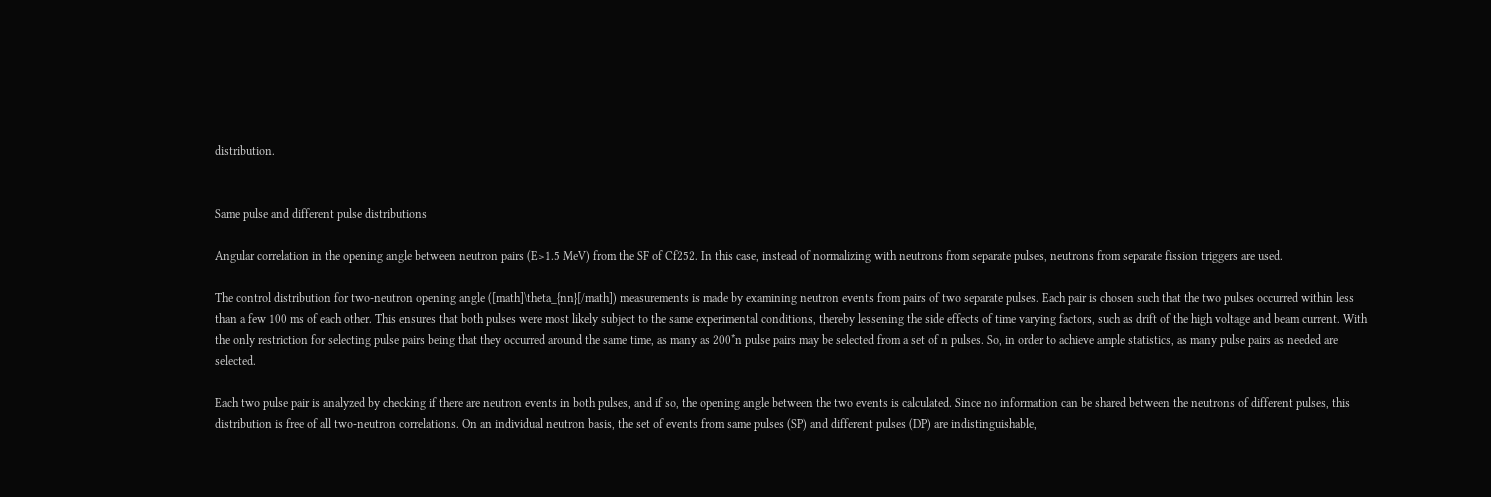distribution.


Same pulse and different pulse distributions

Angular correlation in the opening angle between neutron pairs (E>1.5 MeV) from the SF of Cf252. In this case, instead of normalizing with neutrons from separate pulses, neutrons from separate fission triggers are used.

The control distribution for two-neutron opening angle ([math]\theta_{nn}[/math]) measurements is made by examining neutron events from pairs of two separate pulses. Each pair is chosen such that the two pulses occurred within less than a few 100 ms of each other. This ensures that both pulses were most likely subject to the same experimental conditions, thereby lessening the side effects of time varying factors, such as drift of the high voltage and beam current. With the only restriction for selecting pulse pairs being that they occurred around the same time, as many as 200*n pulse pairs may be selected from a set of n pulses. So, in order to achieve ample statistics, as many pulse pairs as needed are selected.

Each two pulse pair is analyzed by checking if there are neutron events in both pulses, and if so, the opening angle between the two events is calculated. Since no information can be shared between the neutrons of different pulses, this distribution is free of all two-neutron correlations. On an individual neutron basis, the set of events from same pulses (SP) and different pulses (DP) are indistinguishable,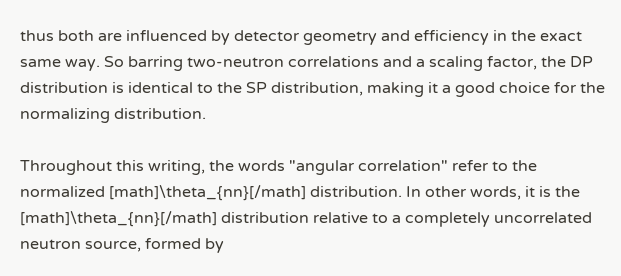thus both are influenced by detector geometry and efficiency in the exact same way. So barring two-neutron correlations and a scaling factor, the DP distribution is identical to the SP distribution, making it a good choice for the normalizing distribution.

Throughout this writing, the words "angular correlation" refer to the normalized [math]\theta_{nn}[/math] distribution. In other words, it is the [math]\theta_{nn}[/math] distribution relative to a completely uncorrelated neutron source, formed by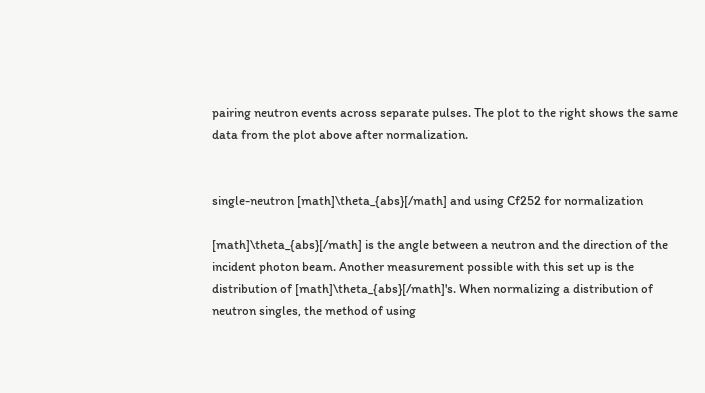pairing neutron events across separate pulses. The plot to the right shows the same data from the plot above after normalization.


single-neutron [math]\theta_{abs}[/math] and using Cf252 for normalization

[math]\theta_{abs}[/math] is the angle between a neutron and the direction of the incident photon beam. Another measurement possible with this set up is the distribution of [math]\theta_{abs}[/math]'s. When normalizing a distribution of neutron singles, the method of using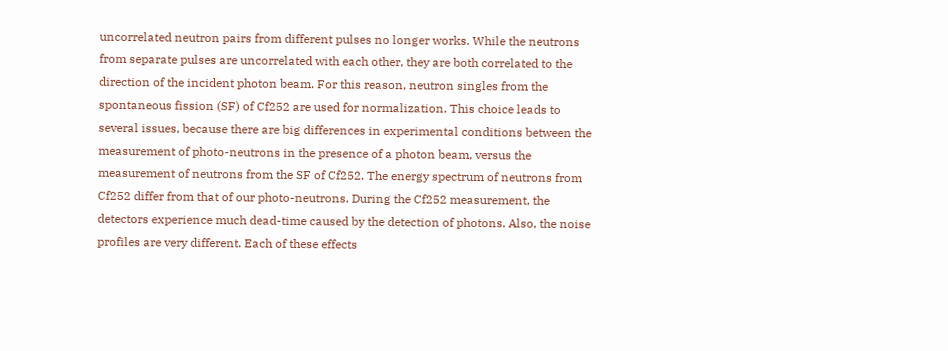uncorrelated neutron pairs from different pulses no longer works. While the neutrons from separate pulses are uncorrelated with each other, they are both correlated to the direction of the incident photon beam. For this reason, neutron singles from the spontaneous fission (SF) of Cf252 are used for normalization. This choice leads to several issues, because there are big differences in experimental conditions between the measurement of photo-neutrons in the presence of a photon beam, versus the measurement of neutrons from the SF of Cf252. The energy spectrum of neutrons from Cf252 differ from that of our photo-neutrons. During the Cf252 measurement, the detectors experience much dead-time caused by the detection of photons. Also, the noise profiles are very different. Each of these effects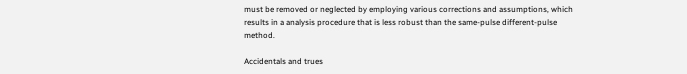must be removed or neglected by employing various corrections and assumptions, which results in a analysis procedure that is less robust than the same-pulse different-pulse method.

Accidentals and trues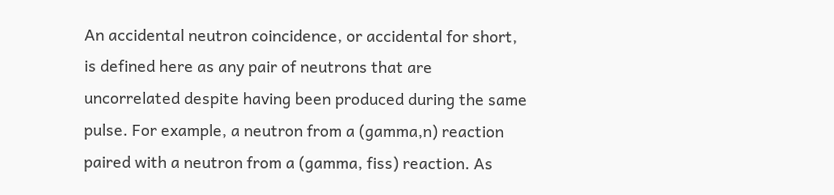An accidental neutron coincidence, or accidental for short, is defined here as any pair of neutrons that are uncorrelated despite having been produced during the same pulse. For example, a neutron from a (gamma,n) reaction paired with a neutron from a (gamma, fiss) reaction. As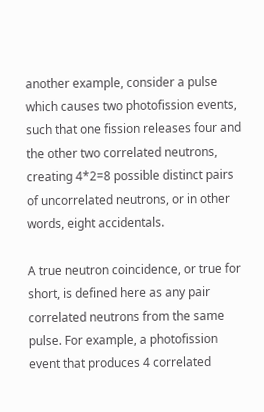another example, consider a pulse which causes two photofission events, such that one fission releases four and the other two correlated neutrons, creating 4*2=8 possible distinct pairs of uncorrelated neutrons, or in other words, eight accidentals.

A true neutron coincidence, or true for short, is defined here as any pair correlated neutrons from the same pulse. For example, a photofission event that produces 4 correlated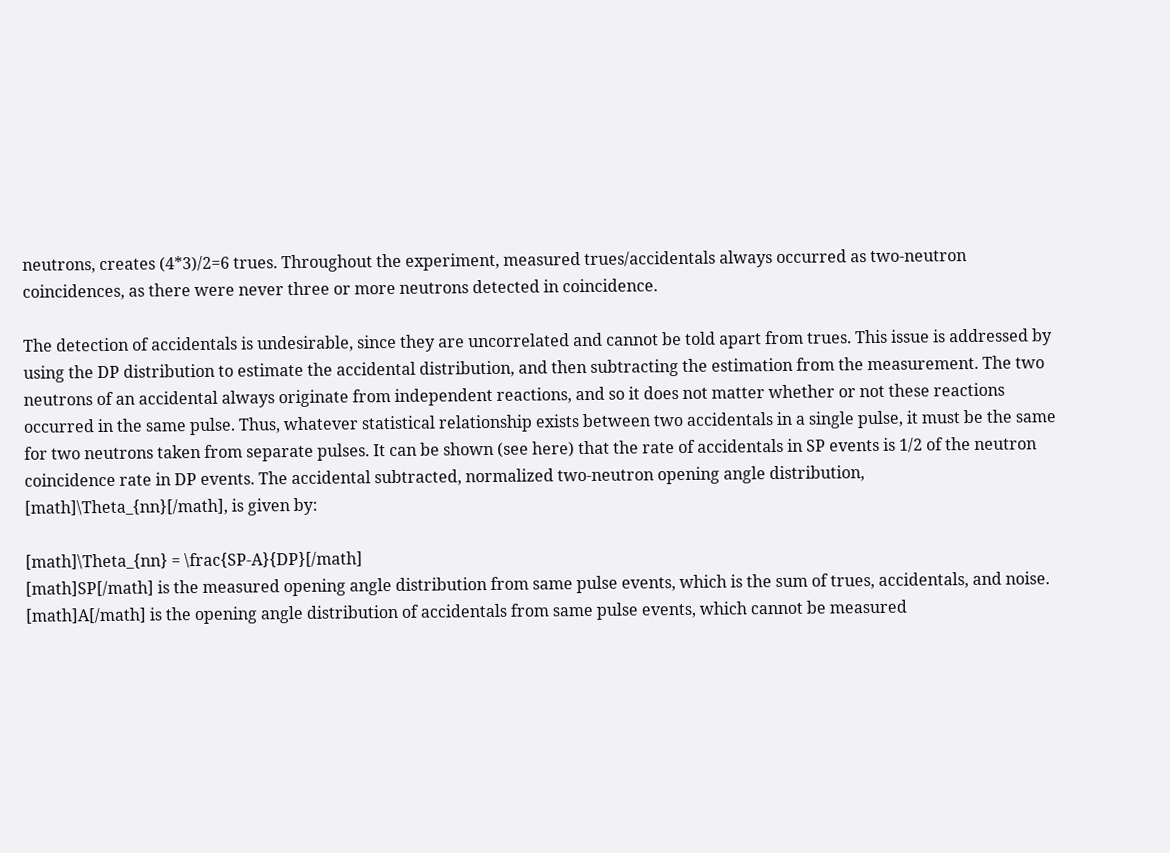neutrons, creates (4*3)/2=6 trues. Throughout the experiment, measured trues/accidentals always occurred as two-neutron coincidences, as there were never three or more neutrons detected in coincidence.

The detection of accidentals is undesirable, since they are uncorrelated and cannot be told apart from trues. This issue is addressed by using the DP distribution to estimate the accidental distribution, and then subtracting the estimation from the measurement. The two neutrons of an accidental always originate from independent reactions, and so it does not matter whether or not these reactions occurred in the same pulse. Thus, whatever statistical relationship exists between two accidentals in a single pulse, it must be the same for two neutrons taken from separate pulses. It can be shown (see here) that the rate of accidentals in SP events is 1/2 of the neutron coincidence rate in DP events. The accidental subtracted, normalized two-neutron opening angle distribution, [math]\Theta_{nn}[/math], is given by:

[math]\Theta_{nn} = \frac{SP-A}{DP}[/math]
[math]SP[/math] is the measured opening angle distribution from same pulse events, which is the sum of trues, accidentals, and noise.
[math]A[/math] is the opening angle distribution of accidentals from same pulse events, which cannot be measured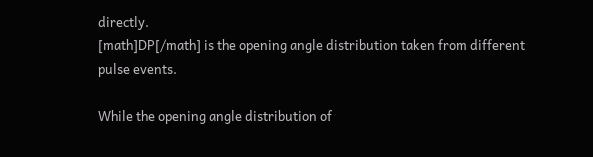directly.
[math]DP[/math] is the opening angle distribution taken from different pulse events.

While the opening angle distribution of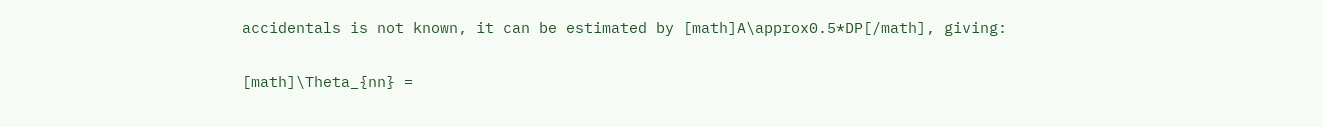accidentals is not known, it can be estimated by [math]A\approx0.5*DP[/math], giving:

[math]\Theta_{nn} =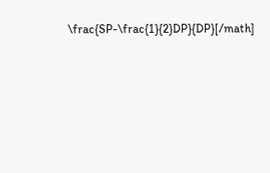\frac{SP-\frac{1}{2}DP}{DP}[/math]